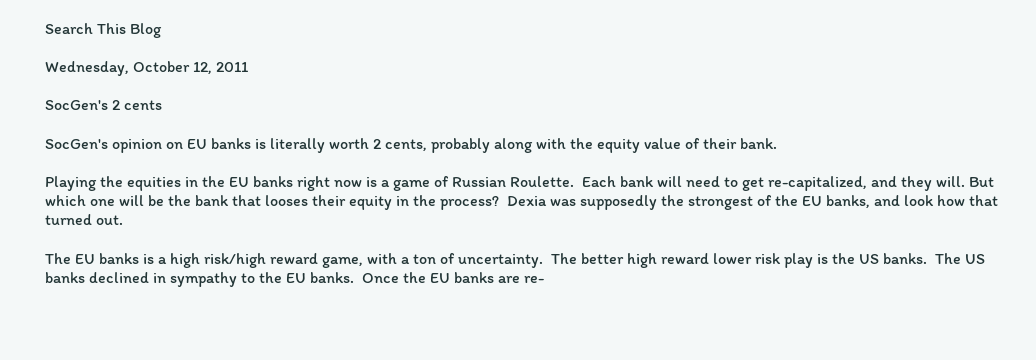Search This Blog

Wednesday, October 12, 2011

SocGen's 2 cents

SocGen's opinion on EU banks is literally worth 2 cents, probably along with the equity value of their bank.

Playing the equities in the EU banks right now is a game of Russian Roulette.  Each bank will need to get re-capitalized, and they will. But which one will be the bank that looses their equity in the process?  Dexia was supposedly the strongest of the EU banks, and look how that turned out.

The EU banks is a high risk/high reward game, with a ton of uncertainty.  The better high reward lower risk play is the US banks.  The US banks declined in sympathy to the EU banks.  Once the EU banks are re-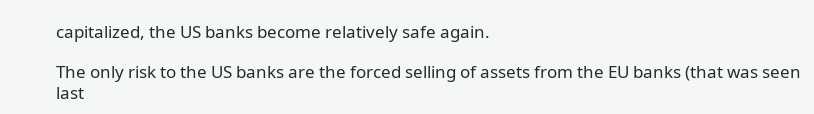capitalized, the US banks become relatively safe again.

The only risk to the US banks are the forced selling of assets from the EU banks (that was seen last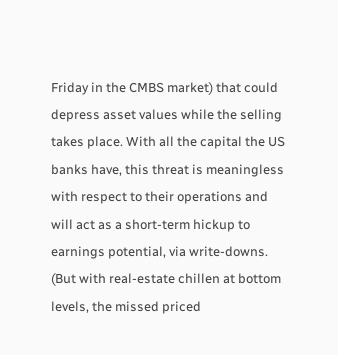Friday in the CMBS market) that could depress asset values while the selling takes place. With all the capital the US banks have, this threat is meaningless with respect to their operations and will act as a short-term hickup to earnings potential, via write-downs. (But with real-estate chillen at bottom levels, the missed priced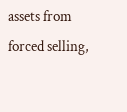assets from forced selling,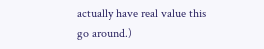actually have real value this go around.)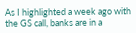As I highlighted a week ago with the GS call, banks are in a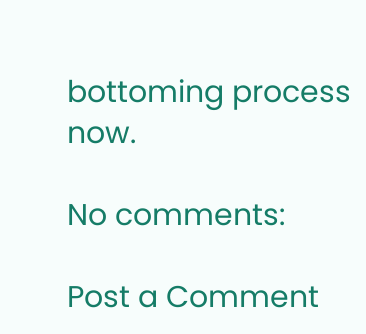bottoming process now.

No comments:

Post a Comment